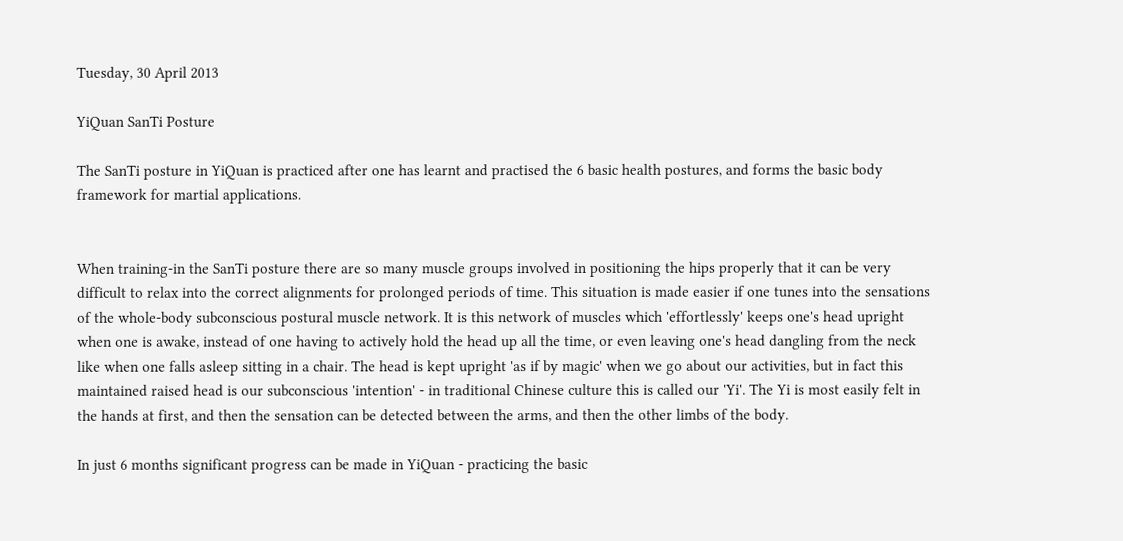Tuesday, 30 April 2013

YiQuan SanTi Posture

The SanTi posture in YiQuan is practiced after one has learnt and practised the 6 basic health postures, and forms the basic body framework for martial applications.


When training-in the SanTi posture there are so many muscle groups involved in positioning the hips properly that it can be very difficult to relax into the correct alignments for prolonged periods of time. This situation is made easier if one tunes into the sensations of the whole-body subconscious postural muscle network. It is this network of muscles which 'effortlessly' keeps one's head upright when one is awake, instead of one having to actively hold the head up all the time, or even leaving one's head dangling from the neck like when one falls asleep sitting in a chair. The head is kept upright 'as if by magic' when we go about our activities, but in fact this maintained raised head is our subconscious 'intention' - in traditional Chinese culture this is called our 'Yi'. The Yi is most easily felt in the hands at first, and then the sensation can be detected between the arms, and then the other limbs of the body.

In just 6 months significant progress can be made in YiQuan - practicing the basic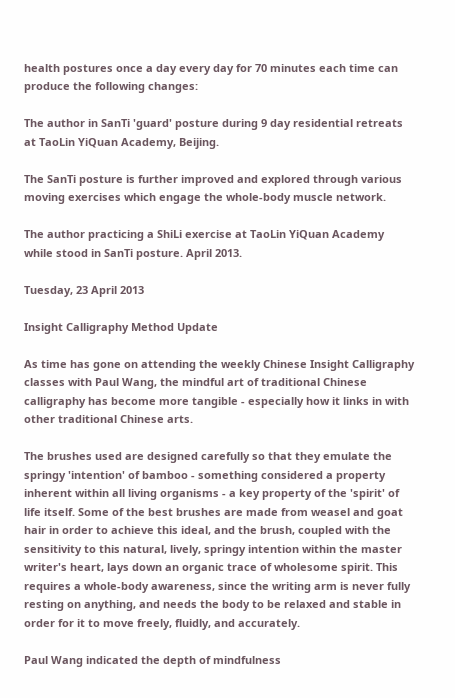health postures once a day every day for 70 minutes each time can produce the following changes:

The author in SanTi 'guard' posture during 9 day residential retreats at TaoLin YiQuan Academy, Beijing.

The SanTi posture is further improved and explored through various moving exercises which engage the whole-body muscle network.

The author practicing a ShiLi exercise at TaoLin YiQuan Academy while stood in SanTi posture. April 2013.

Tuesday, 23 April 2013

Insight Calligraphy Method Update

As time has gone on attending the weekly Chinese Insight Calligraphy classes with Paul Wang, the mindful art of traditional Chinese calligraphy has become more tangible - especially how it links in with other traditional Chinese arts.

The brushes used are designed carefully so that they emulate the springy 'intention' of bamboo - something considered a property inherent within all living organisms - a key property of the 'spirit' of life itself. Some of the best brushes are made from weasel and goat hair in order to achieve this ideal, and the brush, coupled with the sensitivity to this natural, lively, springy intention within the master writer's heart, lays down an organic trace of wholesome spirit. This requires a whole-body awareness, since the writing arm is never fully resting on anything, and needs the body to be relaxed and stable in order for it to move freely, fluidly, and accurately.

Paul Wang indicated the depth of mindfulness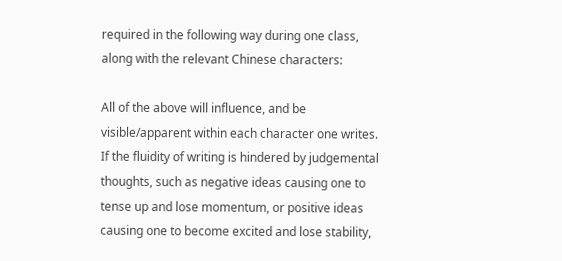required in the following way during one class, along with the relevant Chinese characters:

All of the above will influence, and be visible/apparent within each character one writes. If the fluidity of writing is hindered by judgemental thoughts, such as negative ideas causing one to tense up and lose momentum, or positive ideas causing one to become excited and lose stability,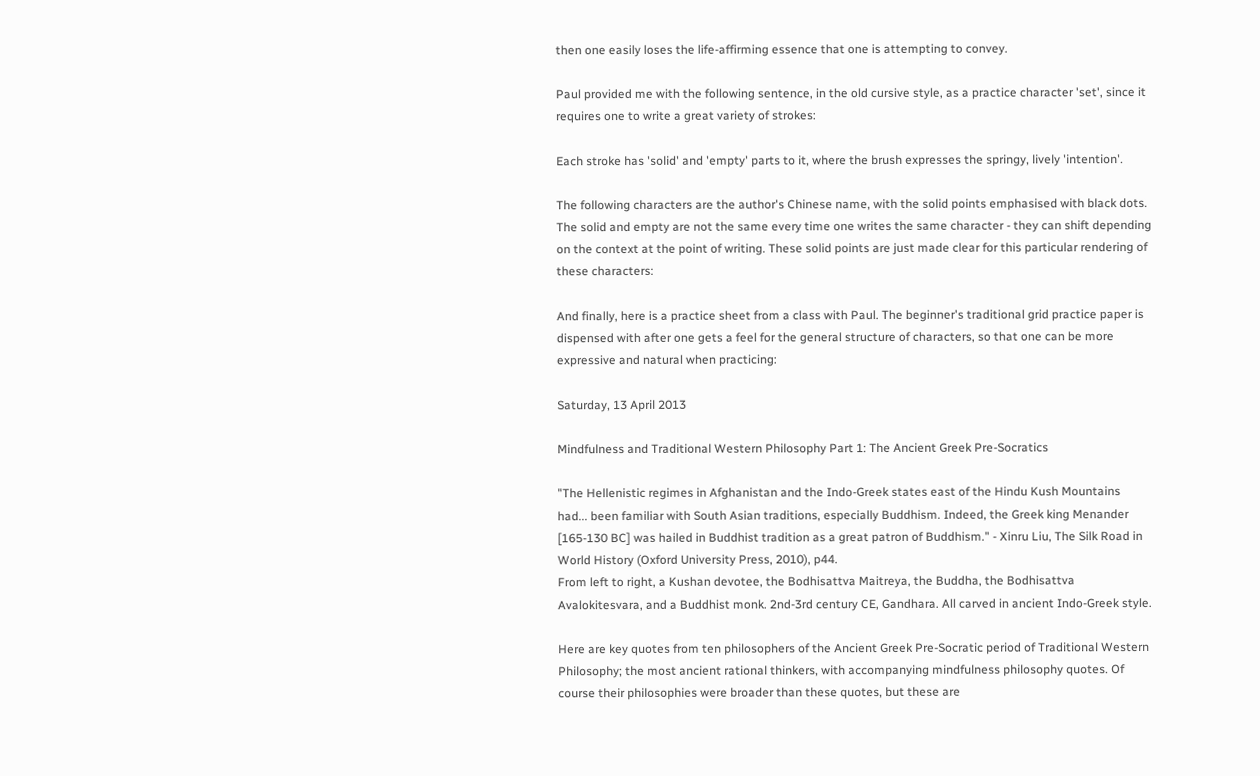then one easily loses the life-affirming essence that one is attempting to convey.

Paul provided me with the following sentence, in the old cursive style, as a practice character 'set', since it requires one to write a great variety of strokes:

Each stroke has 'solid' and 'empty' parts to it, where the brush expresses the springy, lively 'intention'.

The following characters are the author's Chinese name, with the solid points emphasised with black dots. The solid and empty are not the same every time one writes the same character - they can shift depending on the context at the point of writing. These solid points are just made clear for this particular rendering of these characters:

And finally, here is a practice sheet from a class with Paul. The beginner's traditional grid practice paper is dispensed with after one gets a feel for the general structure of characters, so that one can be more  expressive and natural when practicing:

Saturday, 13 April 2013

Mindfulness and Traditional Western Philosophy Part 1: The Ancient Greek Pre-Socratics

"The Hellenistic regimes in Afghanistan and the Indo-Greek states east of the Hindu Kush Mountains had... been familiar with South Asian traditions, especially Buddhism. Indeed, the Greek king Menander [165-130 BC] was hailed in Buddhist tradition as a great patron of Buddhism." - Xinru Liu, The Silk Road in World History (Oxford University Press, 2010), p44.
From left to right, a Kushan devotee, the Bodhisattva Maitreya, the Buddha, the Bodhisattva Avalokitesvara, and a Buddhist monk. 2nd-3rd century CE, Gandhara. All carved in ancient Indo-Greek style.

Here are key quotes from ten philosophers of the Ancient Greek Pre-Socratic period of Traditional Western Philosophy; the most ancient rational thinkers, with accompanying mindfulness philosophy quotes. Of course their philosophies were broader than these quotes, but these are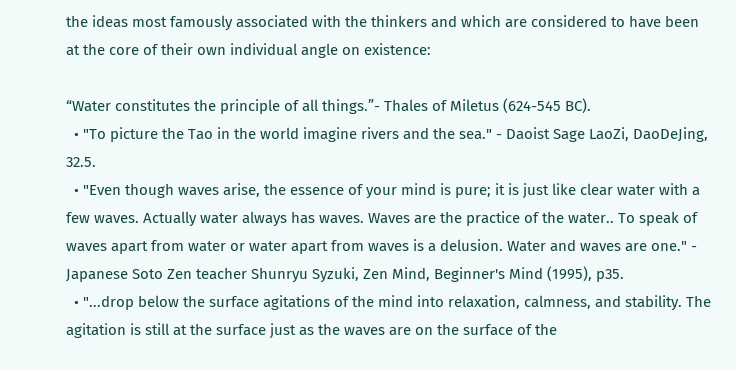the ideas most famously associated with the thinkers and which are considered to have been at the core of their own individual angle on existence:

“Water constitutes the principle of all things.”- Thales of Miletus (624-545 BC).
  • "To picture the Tao in the world imagine rivers and the sea." - Daoist Sage LaoZi, DaoDeJing, 32.5.
  • "Even though waves arise, the essence of your mind is pure; it is just like clear water with a few waves. Actually water always has waves. Waves are the practice of the water.. To speak of waves apart from water or water apart from waves is a delusion. Water and waves are one." - Japanese Soto Zen teacher Shunryu Syzuki, Zen Mind, Beginner's Mind (1995), p35.
  • "...drop below the surface agitations of the mind into relaxation, calmness, and stability. The agitation is still at the surface just as the waves are on the surface of the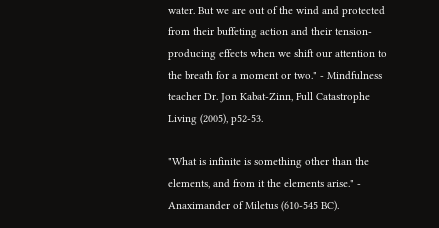water. But we are out of the wind and protected from their buffeting action and their tension-producing effects when we shift our attention to the breath for a moment or two." - Mindfulness teacher Dr. Jon Kabat-Zinn, Full Catastrophe Living (2005), p52-53.

"What is infinite is something other than the elements, and from it the elements arise." - Anaximander of Miletus (610-545 BC).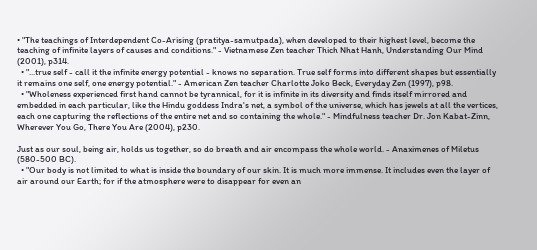• "The teachings of Interdependent Co-Arising (pratitya-samutpada), when developed to their highest level, become the teaching of infinite layers of causes and conditions." - Vietnamese Zen teacher Thich Nhat Hanh, Understanding Our Mind (2001), p314.
  • "...true self - call it the infinite energy potential - knows no separation. True self forms into different shapes but essentially it remains one self, one energy potential." - American Zen teacher Charlotte Joko Beck, Everyday Zen (1997), p98.
  • "Wholeness experienced first hand cannot be tyrannical, for it is infinite in its diversity and finds itself mirrored and embedded in each particular, like the Hindu goddess Indra's net, a symbol of the universe, which has jewels at all the vertices, each one capturing the reflections of the entire net and so containing the whole." - Mindfulness teacher Dr. Jon Kabat-Zinn, Wherever You Go, There You Are (2004), p230.

Just as our soul, being air, holds us together, so do breath and air encompass the whole world. - Anaximenes of Miletus (580-500 BC).
  • "Our body is not limited to what is inside the boundary of our skin. It is much more immense. It includes even the layer of air around our Earth; for if the atmosphere were to disappear for even an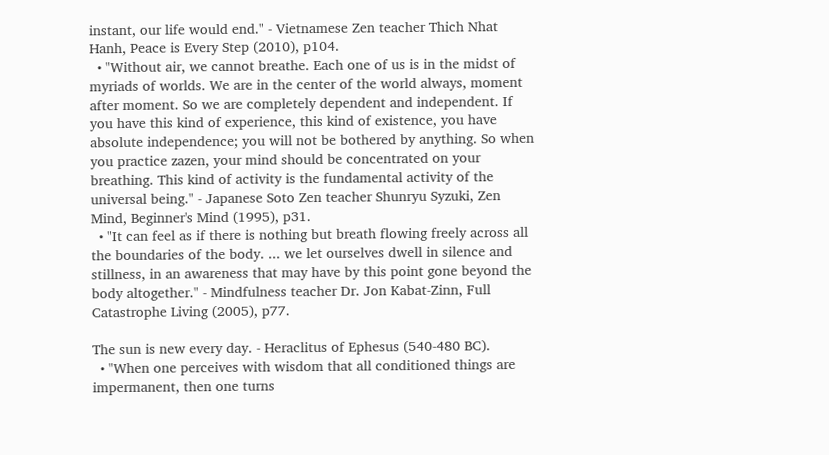instant, our life would end." - Vietnamese Zen teacher Thich Nhat Hanh, Peace is Every Step (2010), p104.
  • "Without air, we cannot breathe. Each one of us is in the midst of myriads of worlds. We are in the center of the world always, moment after moment. So we are completely dependent and independent. If you have this kind of experience, this kind of existence, you have absolute independence; you will not be bothered by anything. So when you practice zazen, your mind should be concentrated on your breathing. This kind of activity is the fundamental activity of the universal being." - Japanese Soto Zen teacher Shunryu Syzuki, Zen Mind, Beginner's Mind (1995), p31.
  • "It can feel as if there is nothing but breath flowing freely across all the boundaries of the body. ... we let ourselves dwell in silence and stillness, in an awareness that may have by this point gone beyond the body altogether." - Mindfulness teacher Dr. Jon Kabat-Zinn, Full Catastrophe Living (2005), p77.

The sun is new every day. - Heraclitus of Ephesus (540-480 BC).
  • "When one perceives with wisdom that all conditioned things are impermanent, then one turns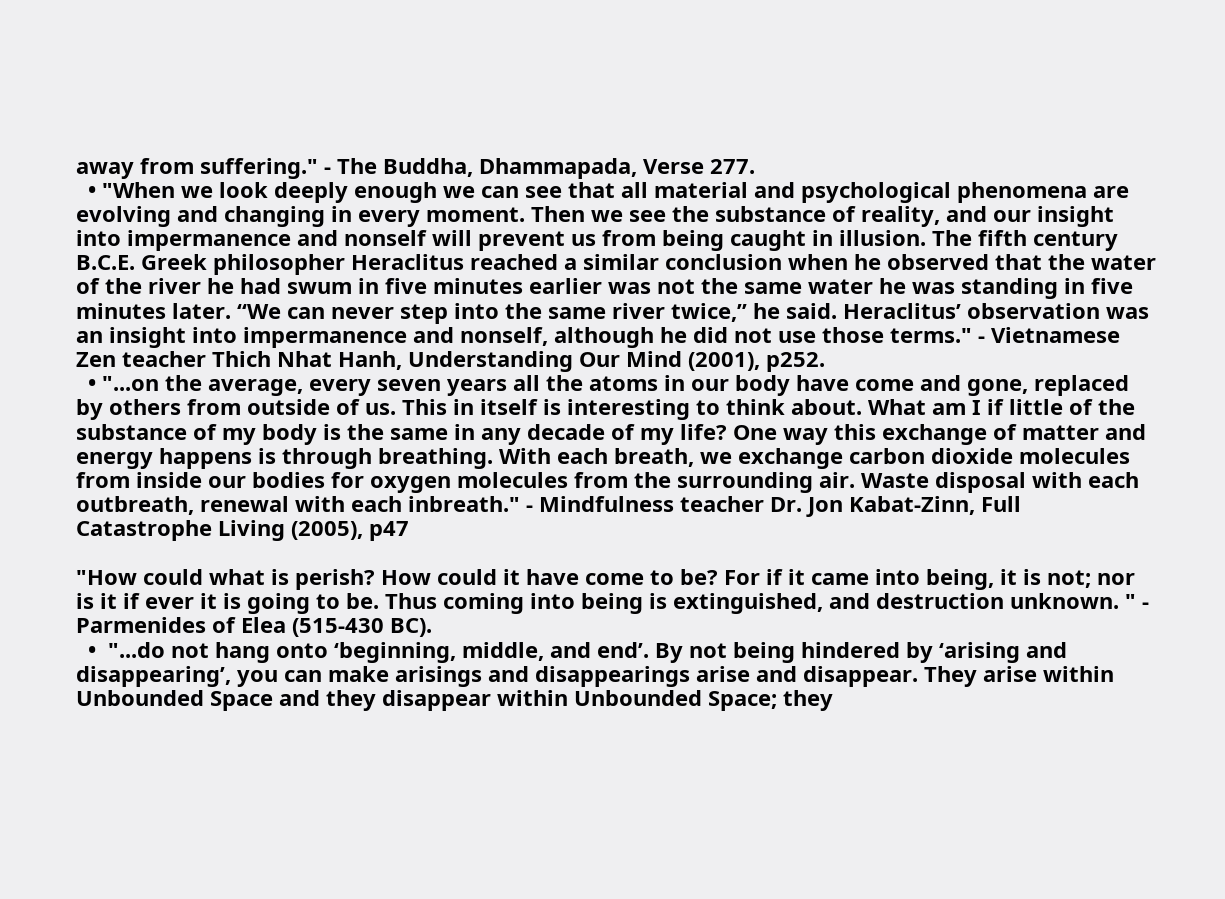away from suffering." - The Buddha, Dhammapada, Verse 277.
  • "When we look deeply enough we can see that all material and psychological phenomena are evolving and changing in every moment. Then we see the substance of reality, and our insight into impermanence and nonself will prevent us from being caught in illusion. The fifth century B.C.E. Greek philosopher Heraclitus reached a similar conclusion when he observed that the water of the river he had swum in five minutes earlier was not the same water he was standing in five minutes later. “We can never step into the same river twice,” he said. Heraclitus’ observation was an insight into impermanence and nonself, although he did not use those terms." - Vietnamese Zen teacher Thich Nhat Hanh, Understanding Our Mind (2001), p252.
  • "...on the average, every seven years all the atoms in our body have come and gone, replaced by others from outside of us. This in itself is interesting to think about. What am I if little of the substance of my body is the same in any decade of my life? One way this exchange of matter and energy happens is through breathing. With each breath, we exchange carbon dioxide molecules from inside our bodies for oxygen molecules from the surrounding air. Waste disposal with each outbreath, renewal with each inbreath." - Mindfulness teacher Dr. Jon Kabat-Zinn, Full Catastrophe Living (2005), p47

"How could what is perish? How could it have come to be? For if it came into being, it is not; nor is it if ever it is going to be. Thus coming into being is extinguished, and destruction unknown. " - Parmenides of Elea (515-430 BC).
  •  "...do not hang onto ‘beginning, middle, and end’. By not being hindered by ‘arising and disappearing’, you can make arisings and disappearings arise and disappear. They arise within Unbounded Space and they disappear within Unbounded Space; they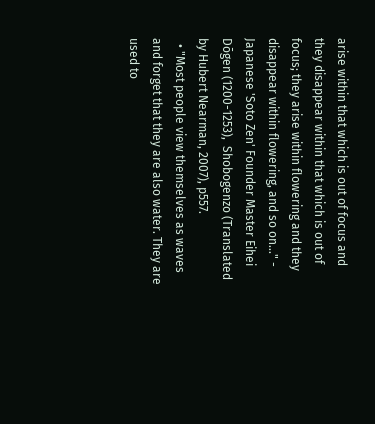arise within that which is out of focus and they disappear within that which is out of focus; they arise within flowering and they disappear within flowering, and so on..." - Japanese 'Soto Zen' Founder Master Eihei Dōgen (1200-1253),  Shobogenzo (Translated by Hubert Nearman, 2007), p557.
  • "Most people view themselves as waves and forget that they are also water. They are used to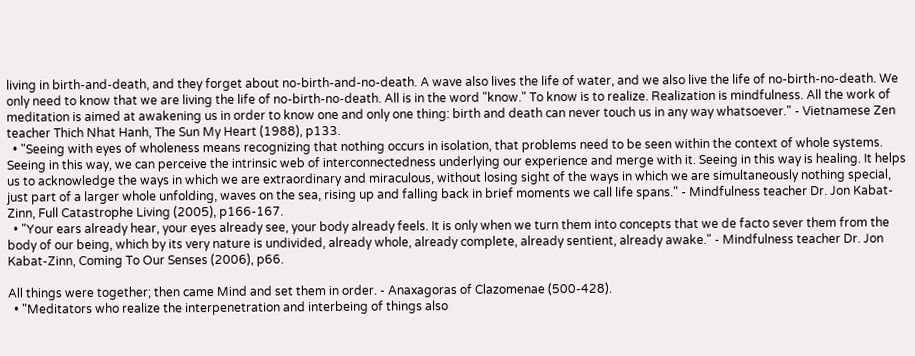living in birth-and-death, and they forget about no-birth-and-no-death. A wave also lives the life of water, and we also live the life of no-birth-no-death. We only need to know that we are living the life of no-birth-no-death. All is in the word "know." To know is to realize. Realization is mindfulness. All the work of meditation is aimed at awakening us in order to know one and only one thing: birth and death can never touch us in any way whatsoever." - Vietnamese Zen teacher Thich Nhat Hanh, The Sun My Heart (1988), p133.
  • "Seeing with eyes of wholeness means recognizing that nothing occurs in isolation, that problems need to be seen within the context of whole systems. Seeing in this way, we can perceive the intrinsic web of interconnectedness underlying our experience and merge with it. Seeing in this way is healing. It helps us to acknowledge the ways in which we are extraordinary and miraculous, without losing sight of the ways in which we are simultaneously nothing special, just part of a larger whole unfolding, waves on the sea, rising up and falling back in brief moments we call life spans." - Mindfulness teacher Dr. Jon Kabat-Zinn, Full Catastrophe Living (2005), p166-167.
  • "Your ears already hear, your eyes already see, your body already feels. It is only when we turn them into concepts that we de facto sever them from the body of our being, which by its very nature is undivided, already whole, already complete, already sentient, already awake." - Mindfulness teacher Dr. Jon Kabat-Zinn, Coming To Our Senses (2006), p66.

All things were together; then came Mind and set them in order. - Anaxagoras of Clazomenae (500-428).
  • "Meditators who realize the interpenetration and interbeing of things also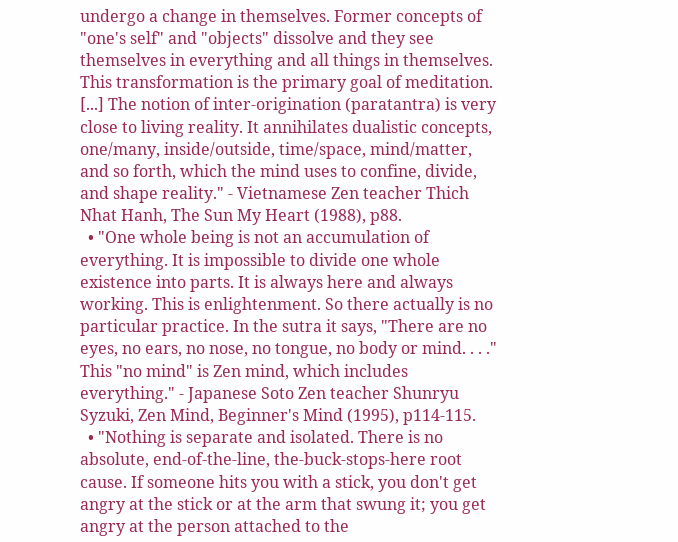undergo a change in themselves. Former concepts of "one's self" and "objects" dissolve and they see themselves in everything and all things in themselves. This transformation is the primary goal of meditation. [...] The notion of inter-origination (paratantra) is very close to living reality. It annihilates dualistic concepts, one/many, inside/outside, time/space, mind/matter, and so forth, which the mind uses to confine, divide, and shape reality." - Vietnamese Zen teacher Thich Nhat Hanh, The Sun My Heart (1988), p88.
  • "One whole being is not an accumulation of everything. It is impossible to divide one whole existence into parts. It is always here and always working. This is enlightenment. So there actually is no particular practice. In the sutra it says, "There are no eyes, no ears, no nose, no tongue, no body or mind. . . ." This "no mind" is Zen mind, which includes everything." - Japanese Soto Zen teacher Shunryu Syzuki, Zen Mind, Beginner's Mind (1995), p114-115.
  • "Nothing is separate and isolated. There is no absolute, end-of-the-line, the-buck-stops-here root cause. If someone hits you with a stick, you don't get angry at the stick or at the arm that swung it; you get angry at the person attached to the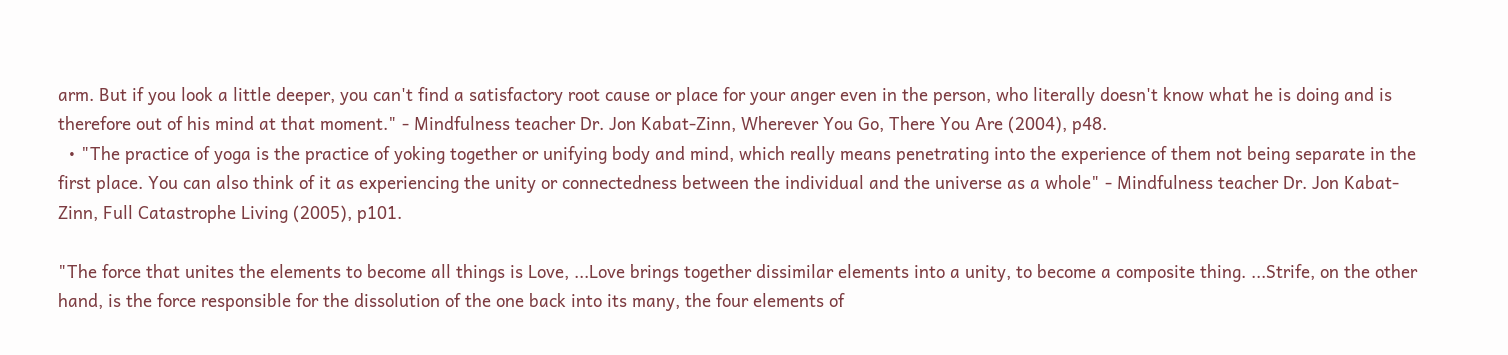arm. But if you look a little deeper, you can't find a satisfactory root cause or place for your anger even in the person, who literally doesn't know what he is doing and is therefore out of his mind at that moment." - Mindfulness teacher Dr. Jon Kabat-Zinn, Wherever You Go, There You Are (2004), p48.
  • "The practice of yoga is the practice of yoking together or unifying body and mind, which really means penetrating into the experience of them not being separate in the first place. You can also think of it as experiencing the unity or connectedness between the individual and the universe as a whole" - Mindfulness teacher Dr. Jon Kabat-Zinn, Full Catastrophe Living (2005), p101.

"The force that unites the elements to become all things is Love, ...Love brings together dissimilar elements into a unity, to become a composite thing. ...Strife, on the other hand, is the force responsible for the dissolution of the one back into its many, the four elements of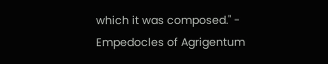which it was composed." - Empedocles of Agrigentum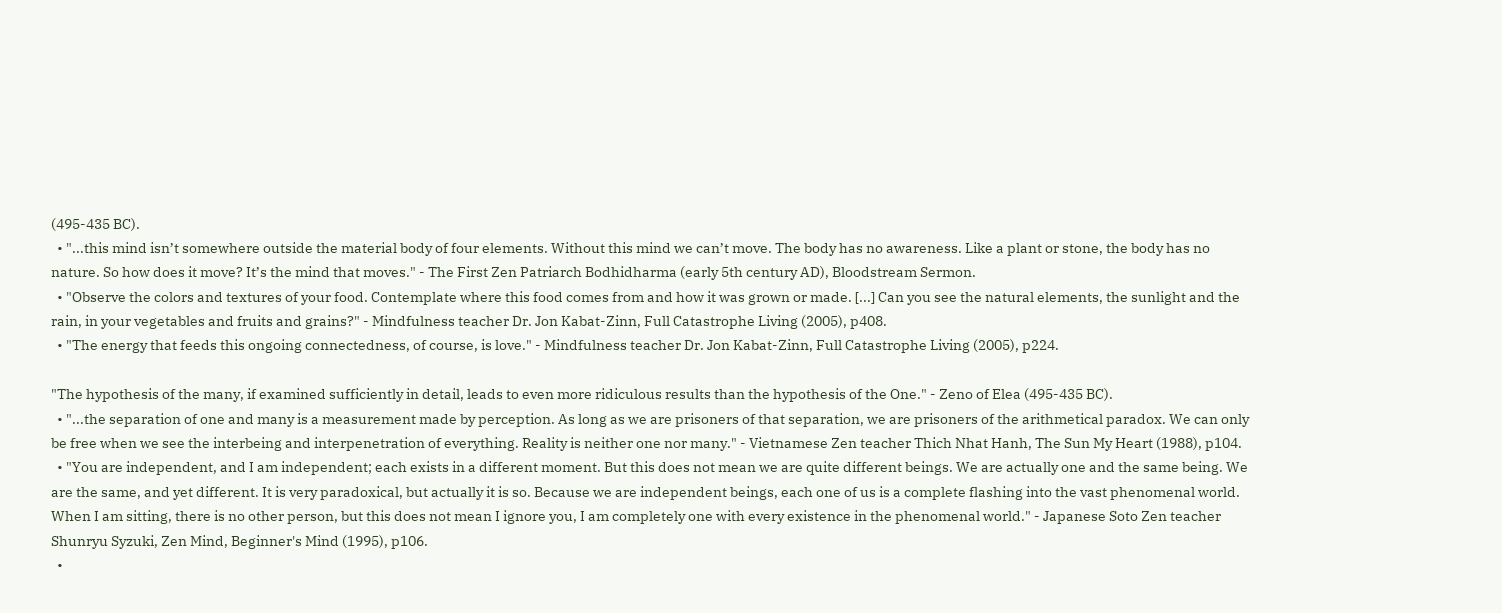(495-435 BC).
  • "...this mind isn’t somewhere outside the material body of four elements. Without this mind we can’t move. The body has no awareness. Like a plant or stone, the body has no nature. So how does it move? It’s the mind that moves." - The First Zen Patriarch Bodhidharma (early 5th century AD), Bloodstream Sermon.
  • "Observe the colors and textures of your food. Contemplate where this food comes from and how it was grown or made. [...] Can you see the natural elements, the sunlight and the rain, in your vegetables and fruits and grains?" - Mindfulness teacher Dr. Jon Kabat-Zinn, Full Catastrophe Living (2005), p408.
  • "The energy that feeds this ongoing connectedness, of course, is love." - Mindfulness teacher Dr. Jon Kabat-Zinn, Full Catastrophe Living (2005), p224.

"The hypothesis of the many, if examined sufficiently in detail, leads to even more ridiculous results than the hypothesis of the One." - Zeno of Elea (495-435 BC).
  • "...the separation of one and many is a measurement made by perception. As long as we are prisoners of that separation, we are prisoners of the arithmetical paradox. We can only be free when we see the interbeing and interpenetration of everything. Reality is neither one nor many." - Vietnamese Zen teacher Thich Nhat Hanh, The Sun My Heart (1988), p104.
  • "You are independent, and I am independent; each exists in a different moment. But this does not mean we are quite different beings. We are actually one and the same being. We are the same, and yet different. It is very paradoxical, but actually it is so. Because we are independent beings, each one of us is a complete flashing into the vast phenomenal world. When I am sitting, there is no other person, but this does not mean I ignore you, I am completely one with every existence in the phenomenal world." - Japanese Soto Zen teacher Shunryu Syzuki, Zen Mind, Beginner's Mind (1995), p106.
  •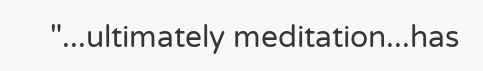"...ultimately meditation...has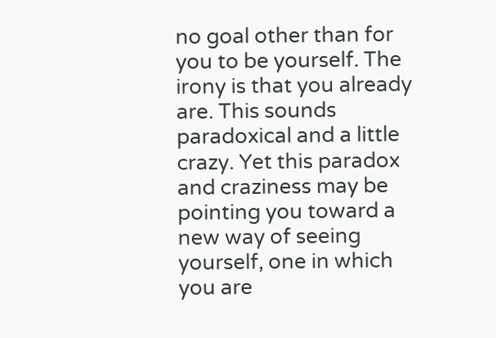no goal other than for you to be yourself. The irony is that you already are. This sounds paradoxical and a little crazy. Yet this paradox and craziness may be pointing you toward a new way of seeing yourself, one in which you are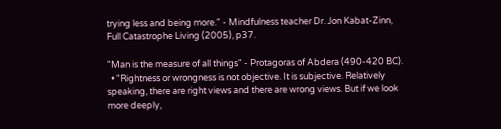trying less and being more." - Mindfulness teacher Dr. Jon Kabat-Zinn, Full Catastrophe Living (2005), p37.

"Man is the measure of all things" - Protagoras of Abdera (490-420 BC).
  • "Rightness or wrongness is not objective. It is subjective. Relatively speaking, there are right views and there are wrong views. But if we look more deeply,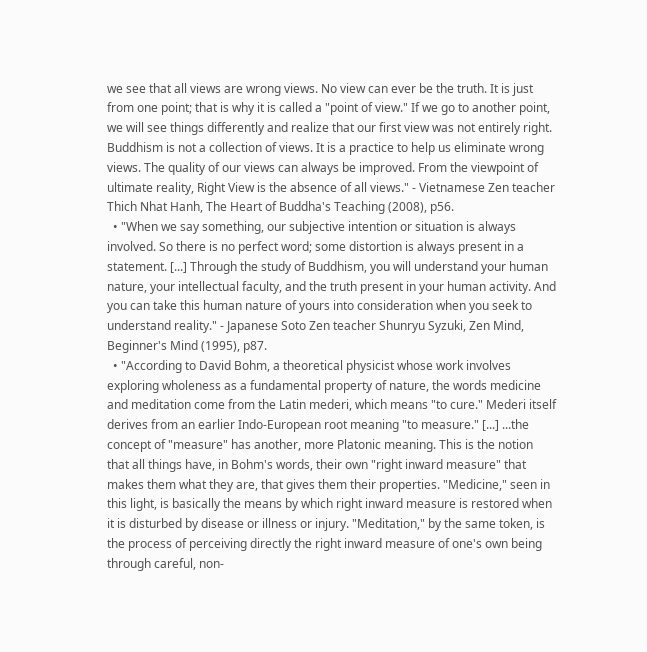we see that all views are wrong views. No view can ever be the truth. It is just from one point; that is why it is called a "point of view." If we go to another point, we will see things differently and realize that our first view was not entirely right. Buddhism is not a collection of views. It is a practice to help us eliminate wrong views. The quality of our views can always be improved. From the viewpoint of ultimate reality, Right View is the absence of all views." - Vietnamese Zen teacher Thich Nhat Hanh, The Heart of Buddha's Teaching (2008), p56.
  • "When we say something, our subjective intention or situation is always involved. So there is no perfect word; some distortion is always present in a statement. [...] Through the study of Buddhism, you will understand your human nature, your intellectual faculty, and the truth present in your human activity. And you can take this human nature of yours into consideration when you seek to understand reality." - Japanese Soto Zen teacher Shunryu Syzuki, Zen Mind, Beginner's Mind (1995), p87.
  • "According to David Bohm, a theoretical physicist whose work involves exploring wholeness as a fundamental property of nature, the words medicine and meditation come from the Latin mederi, which means "to cure." Mederi itself derives from an earlier Indo-European root meaning "to measure." [...] ...the concept of "measure" has another, more Platonic meaning. This is the notion that all things have, in Bohm's words, their own "right inward measure" that makes them what they are, that gives them their properties. "Medicine," seen in this light, is basically the means by which right inward measure is restored when it is disturbed by disease or illness or injury. "Meditation," by the same token, is the process of perceiving directly the right inward measure of one's own being through careful, non-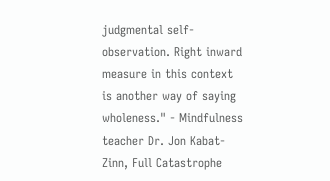judgmental self-observation. Right inward measure in this context is another way of saying wholeness." - Mindfulness teacher Dr. Jon Kabat-Zinn, Full Catastrophe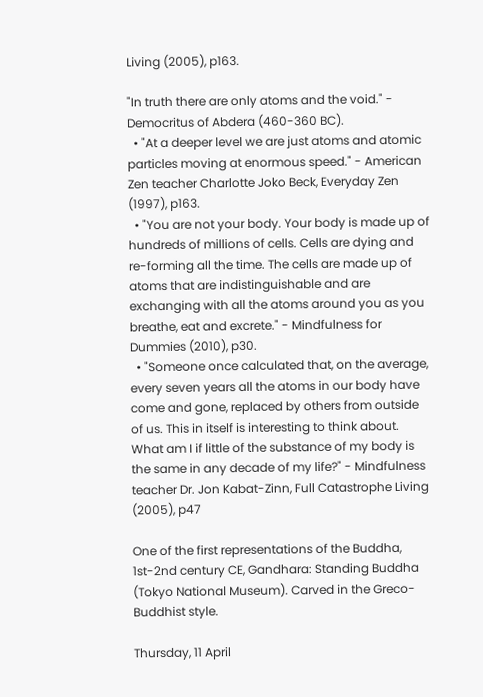Living (2005), p163.

"In truth there are only atoms and the void." - Democritus of Abdera (460-360 BC).
  • "At a deeper level we are just atoms and atomic particles moving at enormous speed." - American Zen teacher Charlotte Joko Beck, Everyday Zen (1997), p163.
  • "You are not your body. Your body is made up of hundreds of millions of cells. Cells are dying and re-forming all the time. The cells are made up of atoms that are indistinguishable and are exchanging with all the atoms around you as you breathe, eat and excrete." - Mindfulness for Dummies (2010), p30.
  • "Someone once calculated that, on the average, every seven years all the atoms in our body have come and gone, replaced by others from outside of us. This in itself is interesting to think about. What am I if little of the substance of my body is the same in any decade of my life?" - Mindfulness teacher Dr. Jon Kabat-Zinn, Full Catastrophe Living (2005), p47

One of the first representations of the Buddha, 1st-2nd century CE, Gandhara: Standing Buddha (Tokyo National Museum). Carved in the Greco-Buddhist style.

Thursday, 11 April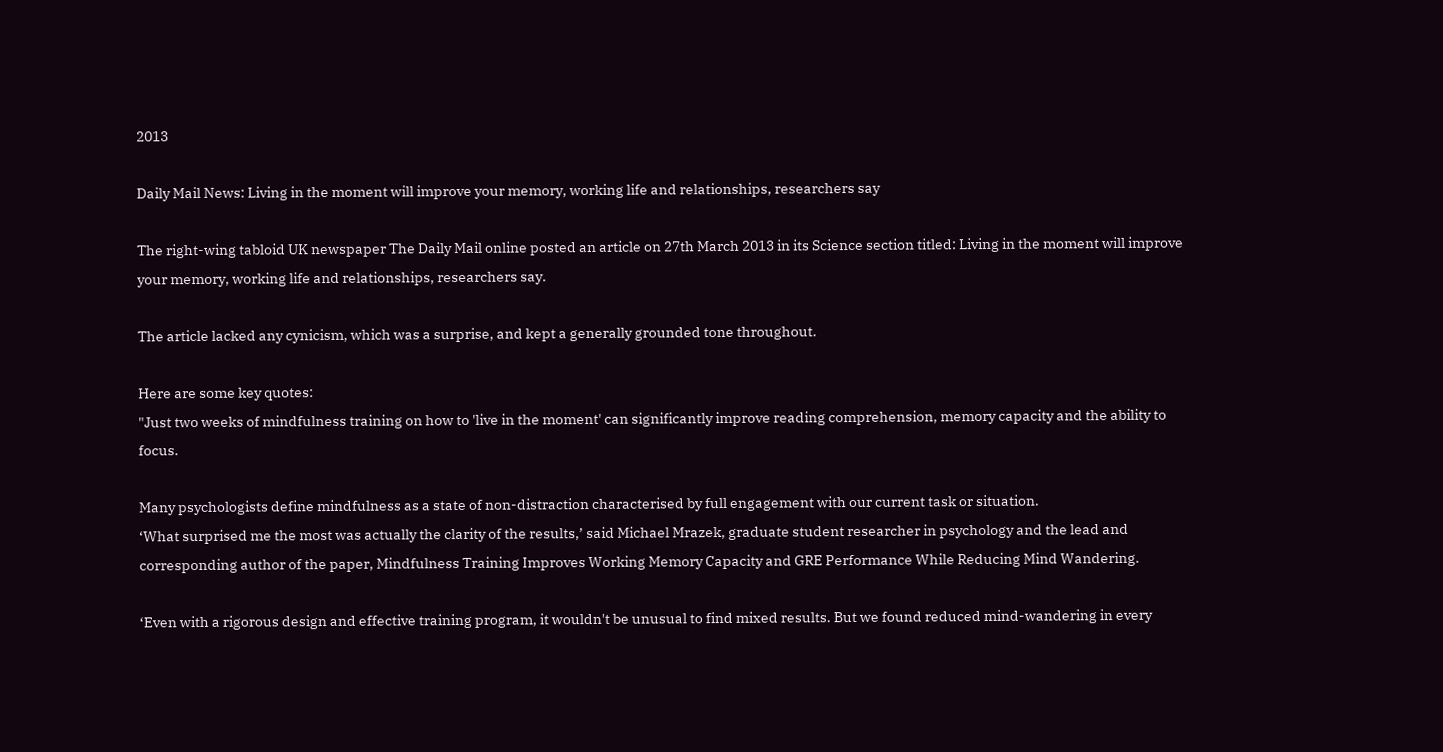2013

Daily Mail News: Living in the moment will improve your memory, working life and relationships, researchers say

The right-wing tabloid UK newspaper The Daily Mail online posted an article on 27th March 2013 in its Science section titled: Living in the moment will improve your memory, working life and relationships, researchers say.

The article lacked any cynicism, which was a surprise, and kept a generally grounded tone throughout.

Here are some key quotes:
"Just two weeks of mindfulness training on how to 'live in the moment' can significantly improve reading comprehension, memory capacity and the ability to focus.

Many psychologists define mindfulness as a state of non-distraction characterised by full engagement with our current task or situation.
‘What surprised me the most was actually the clarity of the results,’ said Michael Mrazek, graduate student researcher in psychology and the lead and corresponding author of the paper, Mindfulness Training Improves Working Memory Capacity and GRE Performance While Reducing Mind Wandering.

‘Even with a rigorous design and effective training program, it wouldn't be unusual to find mixed results. But we found reduced mind-wandering in every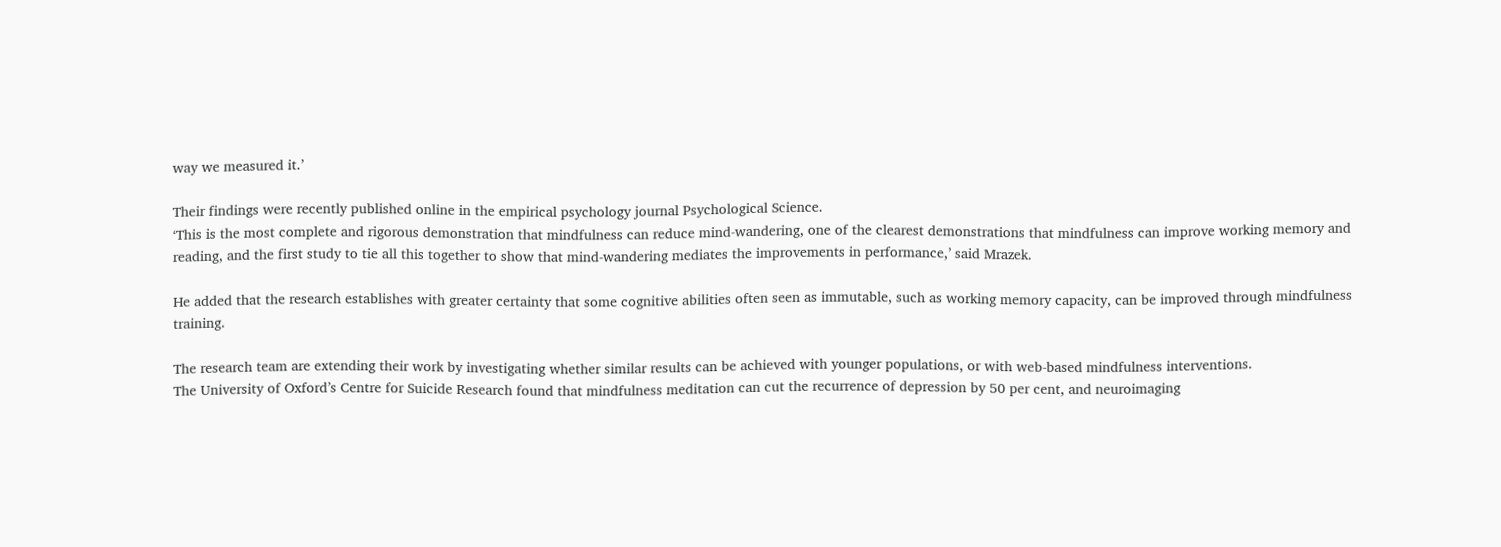way we measured it.’

Their findings were recently published online in the empirical psychology journal Psychological Science.
‘This is the most complete and rigorous demonstration that mindfulness can reduce mind-wandering, one of the clearest demonstrations that mindfulness can improve working memory and reading, and the first study to tie all this together to show that mind-wandering mediates the improvements in performance,’ said Mrazek.

He added that the research establishes with greater certainty that some cognitive abilities often seen as immutable, such as working memory capacity, can be improved through mindfulness training.

The research team are extending their work by investigating whether similar results can be achieved with younger populations, or with web-based mindfulness interventions.
The University of Oxford’s Centre for Suicide Research found that mindfulness meditation can cut the recurrence of depression by 50 per cent, and neuroimaging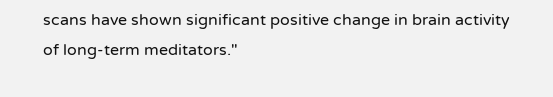scans have shown significant positive change in brain activity of long-term meditators."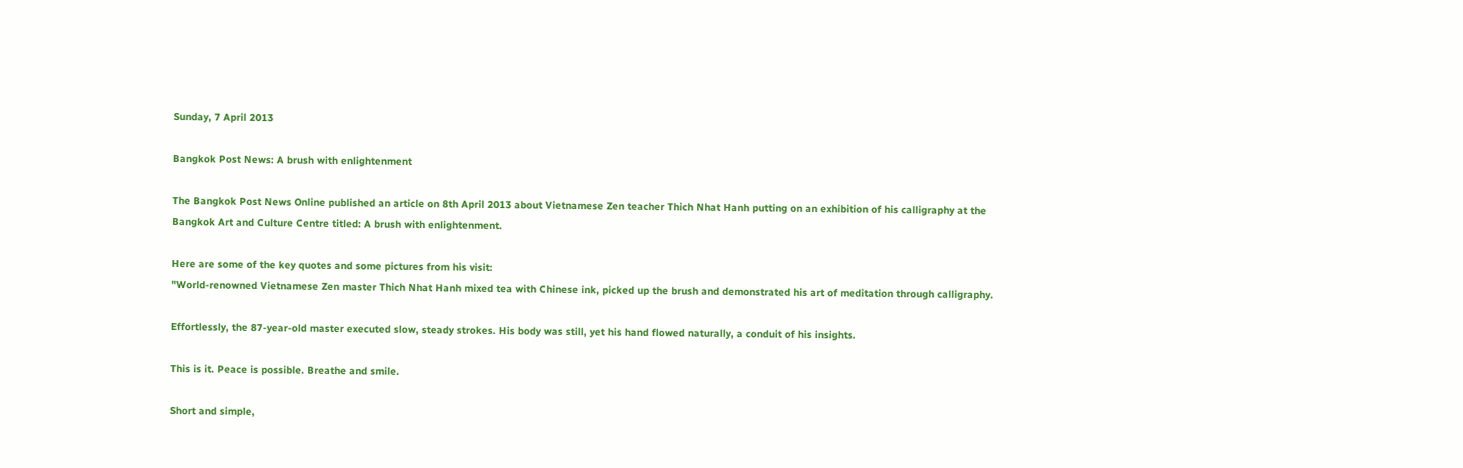Sunday, 7 April 2013

Bangkok Post News: A brush with enlightenment

The Bangkok Post News Online published an article on 8th April 2013 about Vietnamese Zen teacher Thich Nhat Hanh putting on an exhibition of his calligraphy at the Bangkok Art and Culture Centre titled: A brush with enlightenment.

Here are some of the key quotes and some pictures from his visit:
"World-renowned Vietnamese Zen master Thich Nhat Hanh mixed tea with Chinese ink, picked up the brush and demonstrated his art of meditation through calligraphy.

Effortlessly, the 87-year-old master executed slow, steady strokes. His body was still, yet his hand flowed naturally, a conduit of his insights.

This is it. Peace is possible. Breathe and smile.

Short and simple,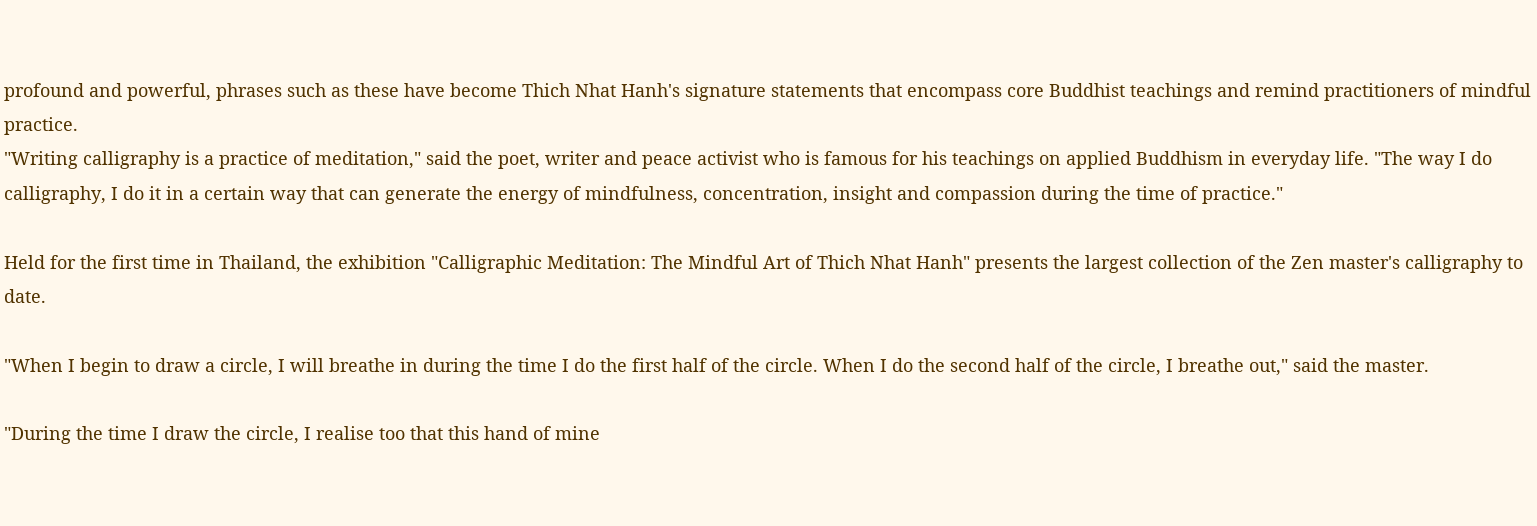profound and powerful, phrases such as these have become Thich Nhat Hanh's signature statements that encompass core Buddhist teachings and remind practitioners of mindful practice.
"Writing calligraphy is a practice of meditation," said the poet, writer and peace activist who is famous for his teachings on applied Buddhism in everyday life. "The way I do calligraphy, I do it in a certain way that can generate the energy of mindfulness, concentration, insight and compassion during the time of practice."

Held for the first time in Thailand, the exhibition "Calligraphic Meditation: The Mindful Art of Thich Nhat Hanh" presents the largest collection of the Zen master's calligraphy to date.

"When I begin to draw a circle, I will breathe in during the time I do the first half of the circle. When I do the second half of the circle, I breathe out," said the master.

"During the time I draw the circle, I realise too that this hand of mine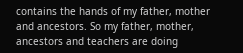contains the hands of my father, mother and ancestors. So my father, mother, ancestors and teachers are doing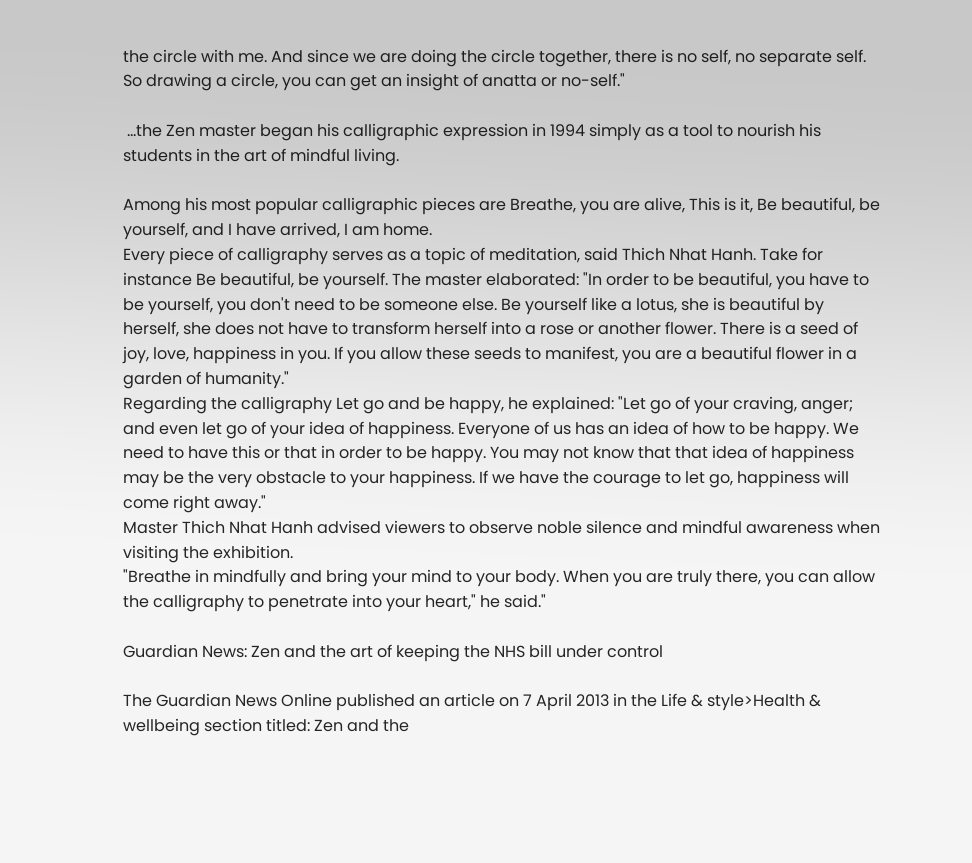the circle with me. And since we are doing the circle together, there is no self, no separate self. So drawing a circle, you can get an insight of anatta or no-self."

 ...the Zen master began his calligraphic expression in 1994 simply as a tool to nourish his students in the art of mindful living.

Among his most popular calligraphic pieces are Breathe, you are alive, This is it, Be beautiful, be yourself, and I have arrived, I am home.
Every piece of calligraphy serves as a topic of meditation, said Thich Nhat Hanh. Take for instance Be beautiful, be yourself. The master elaborated: "In order to be beautiful, you have to be yourself, you don't need to be someone else. Be yourself like a lotus, she is beautiful by herself, she does not have to transform herself into a rose or another flower. There is a seed of joy, love, happiness in you. If you allow these seeds to manifest, you are a beautiful flower in a garden of humanity."
Regarding the calligraphy Let go and be happy, he explained: "Let go of your craving, anger; and even let go of your idea of happiness. Everyone of us has an idea of how to be happy. We need to have this or that in order to be happy. You may not know that that idea of happiness may be the very obstacle to your happiness. If we have the courage to let go, happiness will come right away."
Master Thich Nhat Hanh advised viewers to observe noble silence and mindful awareness when visiting the exhibition.
"Breathe in mindfully and bring your mind to your body. When you are truly there, you can allow the calligraphy to penetrate into your heart," he said."

Guardian News: Zen and the art of keeping the NHS bill under control

The Guardian News Online published an article on 7 April 2013 in the Life & style>Health & wellbeing section titled: Zen and the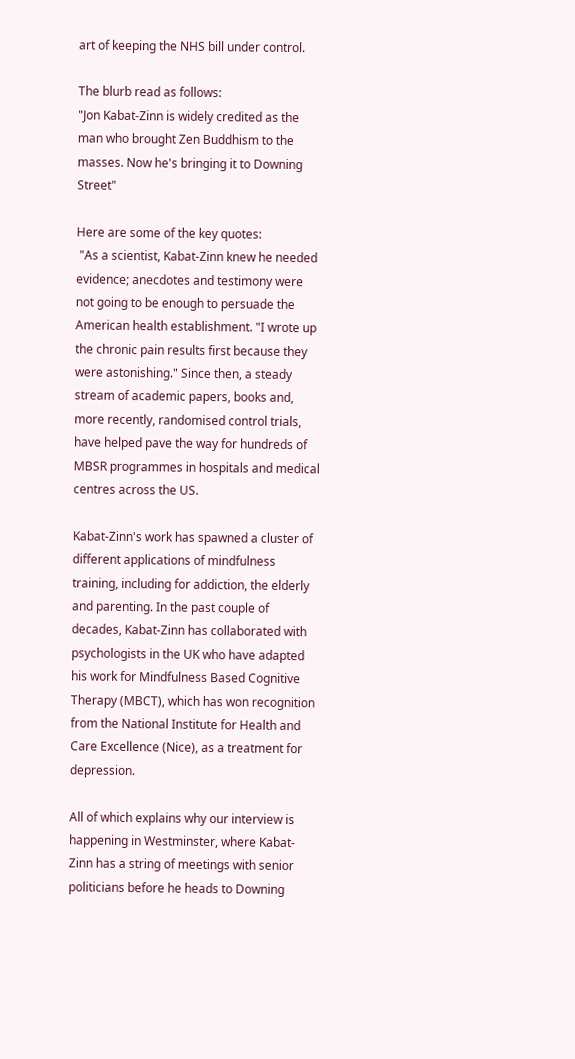art of keeping the NHS bill under control.

The blurb read as follows:
"Jon Kabat-Zinn is widely credited as the man who brought Zen Buddhism to the masses. Now he's bringing it to Downing Street"

Here are some of the key quotes:
 "As a scientist, Kabat-Zinn knew he needed evidence; anecdotes and testimony were not going to be enough to persuade the American health establishment. "I wrote up the chronic pain results first because they were astonishing." Since then, a steady stream of academic papers, books and, more recently, randomised control trials, have helped pave the way for hundreds of MBSR programmes in hospitals and medical centres across the US.

Kabat-Zinn's work has spawned a cluster of different applications of mindfulness training, including for addiction, the elderly and parenting. In the past couple of decades, Kabat-Zinn has collaborated with psychologists in the UK who have adapted his work for Mindfulness Based Cognitive Therapy (MBCT), which has won recognition from the National Institute for Health and Care Excellence (Nice), as a treatment for depression.

All of which explains why our interview is happening in Westminster, where Kabat-Zinn has a string of meetings with senior politicians before he heads to Downing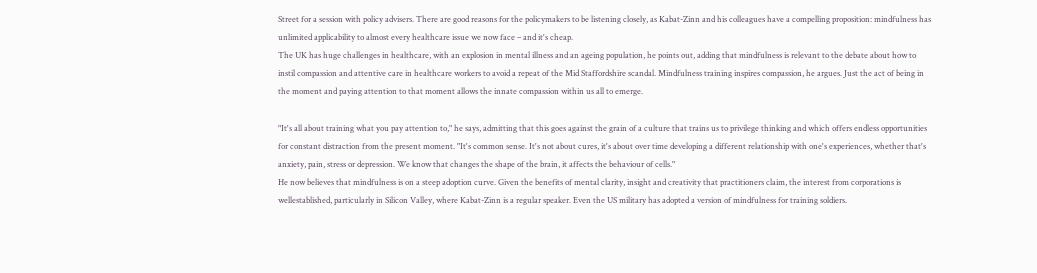Street for a session with policy advisers. There are good reasons for the policymakers to be listening closely, as Kabat-Zinn and his colleagues have a compelling proposition: mindfulness has unlimited applicability to almost every healthcare issue we now face – and it's cheap.
The UK has huge challenges in healthcare, with an explosion in mental illness and an ageing population, he points out, adding that mindfulness is relevant to the debate about how to instil compassion and attentive care in healthcare workers to avoid a repeat of the Mid Staffordshire scandal. Mindfulness training inspires compassion, he argues. Just the act of being in the moment and paying attention to that moment allows the innate compassion within us all to emerge.

"It's all about training what you pay attention to," he says, admitting that this goes against the grain of a culture that trains us to privilege thinking and which offers endless opportunities for constant distraction from the present moment. "It's common sense. It's not about cures, it's about over time developing a different relationship with one's experiences, whether that's anxiety, pain, stress or depression. We know that changes the shape of the brain, it affects the behaviour of cells."
He now believes that mindfulness is on a steep adoption curve. Given the benefits of mental clarity, insight and creativity that practitioners claim, the interest from corporations is wellestablished, particularly in Silicon Valley, where Kabat-Zinn is a regular speaker. Even the US military has adopted a version of mindfulness for training soldiers.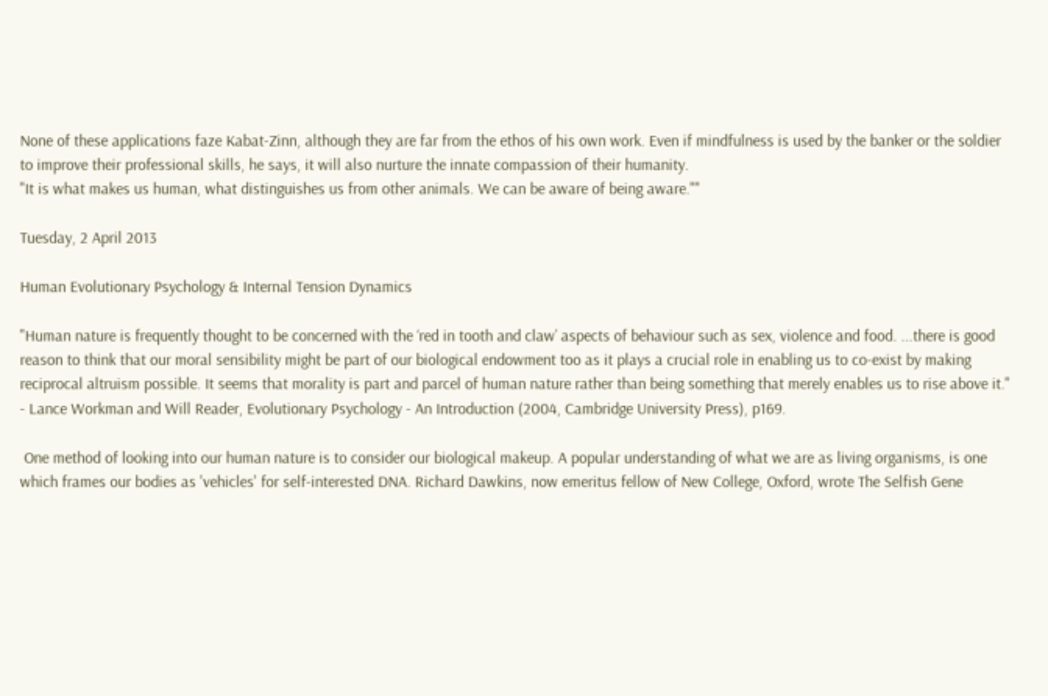None of these applications faze Kabat-Zinn, although they are far from the ethos of his own work. Even if mindfulness is used by the banker or the soldier to improve their professional skills, he says, it will also nurture the innate compassion of their humanity.
"It is what makes us human, what distinguishes us from other animals. We can be aware of being aware.""

Tuesday, 2 April 2013

Human Evolutionary Psychology & Internal Tension Dynamics

"Human nature is frequently thought to be concerned with the ‘red in tooth and claw’ aspects of behaviour such as sex, violence and food. ...there is good reason to think that our moral sensibility might be part of our biological endowment too as it plays a crucial role in enabling us to co-exist by making reciprocal altruism possible. It seems that morality is part and parcel of human nature rather than being something that merely enables us to rise above it." - Lance Workman and Will Reader, Evolutionary Psychology - An Introduction (2004, Cambridge University Press), p169.

 One method of looking into our human nature is to consider our biological makeup. A popular understanding of what we are as living organisms, is one which frames our bodies as 'vehicles' for self-interested DNA. Richard Dawkins, now emeritus fellow of New College, Oxford, wrote The Selfish Gene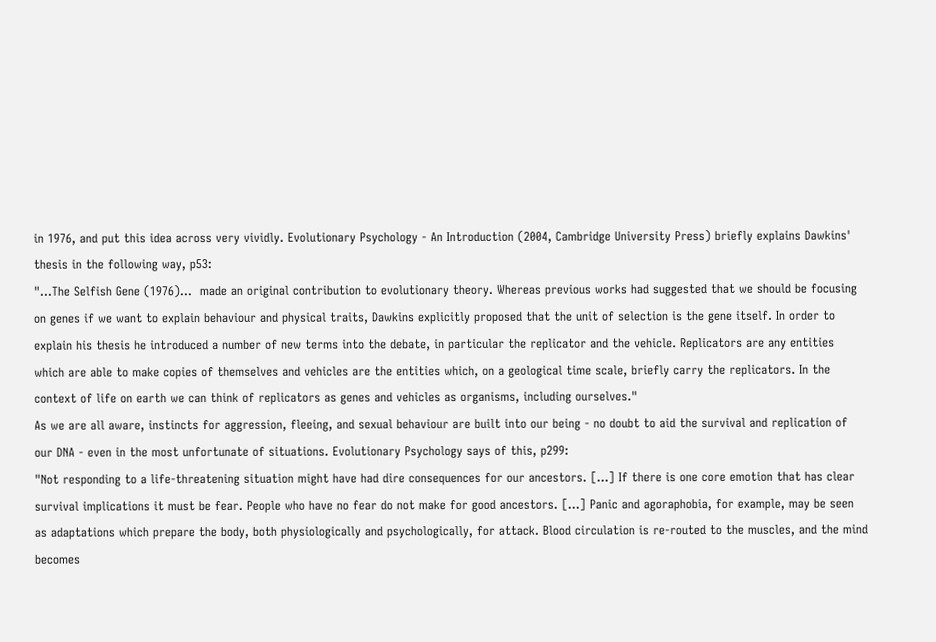in 1976, and put this idea across very vividly. Evolutionary Psychology - An Introduction (2004, Cambridge University Press) briefly explains Dawkins' thesis in the following way, p53:
"...The Selfish Gene (1976)...  made an original contribution to evolutionary theory. Whereas previous works had suggested that we should be focusing on genes if we want to explain behaviour and physical traits, Dawkins explicitly proposed that the unit of selection is the gene itself. In order to explain his thesis he introduced a number of new terms into the debate, in particular the replicator and the vehicle. Replicators are any entities which are able to make copies of themselves and vehicles are the entities which, on a geological time scale, briefly carry the replicators. In the context of life on earth we can think of replicators as genes and vehicles as organisms, including ourselves."
As we are all aware, instincts for aggression, fleeing, and sexual behaviour are built into our being - no doubt to aid the survival and replication of our DNA - even in the most unfortunate of situations. Evolutionary Psychology says of this, p299:
"Not responding to a life-threatening situation might have had dire consequences for our ancestors. [...] If there is one core emotion that has clear survival implications it must be fear. People who have no fear do not make for good ancestors. [...] Panic and agoraphobia, for example, may be seen as adaptations which prepare the body, both physiologically and psychologically, for attack. Blood circulation is re-routed to the muscles, and the mind becomes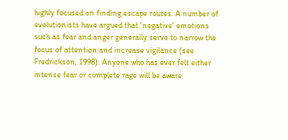highly focused on finding escape routes. A number of evolutionists have argued that ‘negative’ emotions such as fear and anger generally serve to narrow the focus of attention and increase vigilance (see Fredrickson, 1998). Anyone who has ever felt either intense fear or complete rage will be aware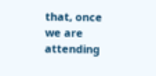that, once we are attending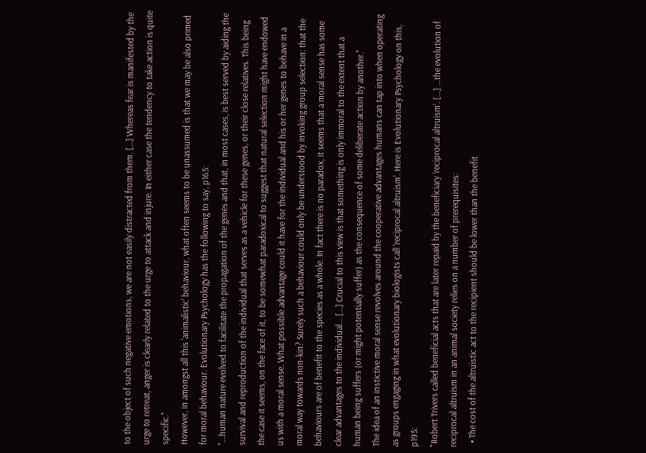to the object of such negative emotions, we are not easily distracted from them. [...] Whereas fear is manifested by the urge to retreat, anger is clearly related to the urge to attack and injure. In either case the tendency to take action is quite specific."
However, in amongst all this 'animalistic' behaviour, what often seems to be unassumed is that we may be also primed for moral behaviour. Evolutionary Psychology has the following to say, p165:
"...human nature evolved to facilitate the propagation of the genes and that, in most cases, is best served by aiding the survival and reproduction of the individual that serves as a vehicle for these genes, or their close relatives. This being the case it seems, on the face of it, to be somewhat paradoxical to suggest that natural selection might have endowed us with a moral sense. What possible advantage could it have for the individual and his or her genes to behave in a moral way towards non-kin? Surely such a behaviour could only be understood by invoking group selection: that the behaviours are of benefit to the species as a whole. In fact there is no paradox, it seems that a moral sense has some clear advantages to the individual... [...] Crucial to this view is that something is only immoral to the extent that a human being suffers (or might potentially suffer) as the consequence of some deliberate action by another."
The idea of an instictive moral sense revolves around the cooperative advantages humans can tap into when operating as groups engaging in what evolutionary biologists call 'reciprocal altruism'. Here is Evolutionary Psychology on this, p195:
"Robert Trivers called beneficial acts that are later repaid by the beneficiary ‘reciprocal altruism’. [...] ...the evolution of reciprocal altruism in an animal society relies on a number of prerequisites:
  • The cost of the altruistic act to the recipient should be lower than the benefit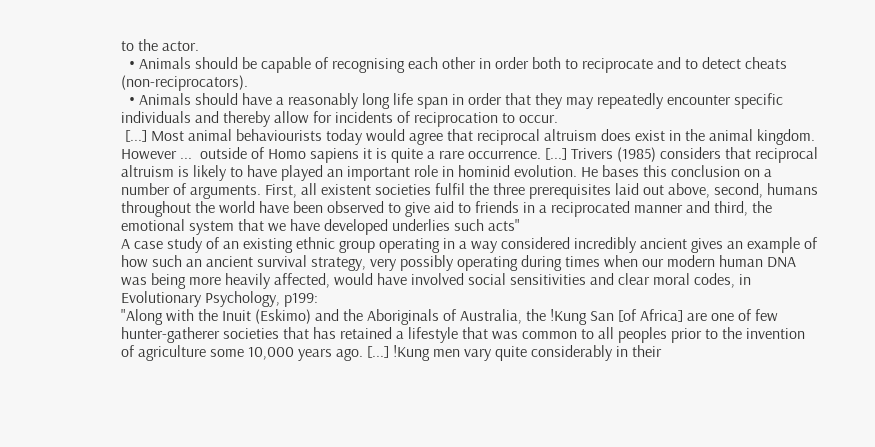to the actor.
  • Animals should be capable of recognising each other in order both to reciprocate and to detect cheats (non-reciprocators).
  • Animals should have a reasonably long life span in order that they may repeatedly encounter specific individuals and thereby allow for incidents of reciprocation to occur.
 [...] Most animal behaviourists today would agree that reciprocal altruism does exist in the animal kingdom. However ...  outside of Homo sapiens it is quite a rare occurrence. [...] Trivers (1985) considers that reciprocal altruism is likely to have played an important role in hominid evolution. He bases this conclusion on a number of arguments. First, all existent societies fulfil the three prerequisites laid out above, second, humans throughout the world have been observed to give aid to friends in a reciprocated manner and third, the emotional system that we have developed underlies such acts"
A case study of an existing ethnic group operating in a way considered incredibly ancient gives an example of how such an ancient survival strategy, very possibly operating during times when our modern human DNA was being more heavily affected, would have involved social sensitivities and clear moral codes, in Evolutionary Psychology, p199:
"Along with the Inuit (Eskimo) and the Aboriginals of Australia, the !Kung San [of Africa] are one of few hunter-gatherer societies that has retained a lifestyle that was common to all peoples prior to the invention of agriculture some 10,000 years ago. [...] !Kung men vary quite considerably in their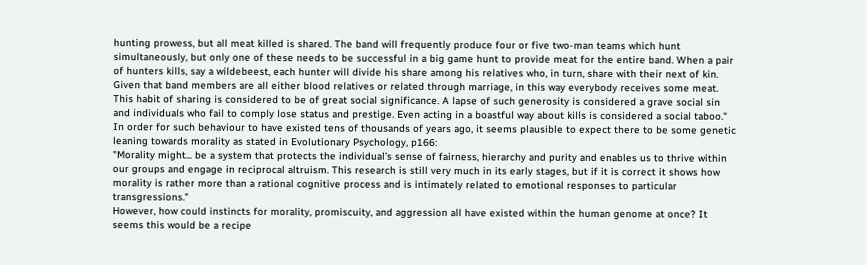hunting prowess, but all meat killed is shared. The band will frequently produce four or five two-man teams which hunt simultaneously, but only one of these needs to be successful in a big game hunt to provide meat for the entire band. When a pair of hunters kills, say a wildebeest, each hunter will divide his share among his relatives who, in turn, share with their next of kin. Given that band members are all either blood relatives or related through marriage, in this way everybody receives some meat. This habit of sharing is considered to be of great social significance. A lapse of such generosity is considered a grave social sin and individuals who fail to comply lose status and prestige. Even acting in a boastful way about kills is considered a social taboo."
In order for such behaviour to have existed tens of thousands of years ago, it seems plausible to expect there to be some genetic leaning towards morality as stated in Evolutionary Psychology, p166:
"Morality might... be a system that protects the individual’s sense of fairness, hierarchy and purity and enables us to thrive within our groups and engage in reciprocal altruism. This research is still very much in its early stages, but if it is correct it shows how morality is rather more than a rational cognitive process and is intimately related to emotional responses to particular transgressions."
However, how could instincts for morality, promiscuity, and aggression all have existed within the human genome at once? It seems this would be a recipe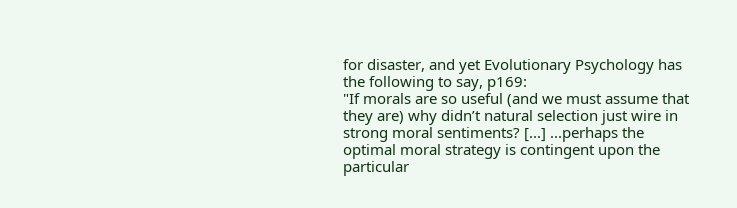for disaster, and yet Evolutionary Psychology has the following to say, p169:
"If morals are so useful (and we must assume that they are) why didn’t natural selection just wire in strong moral sentiments? [...] ...perhaps the optimal moral strategy is contingent upon the particular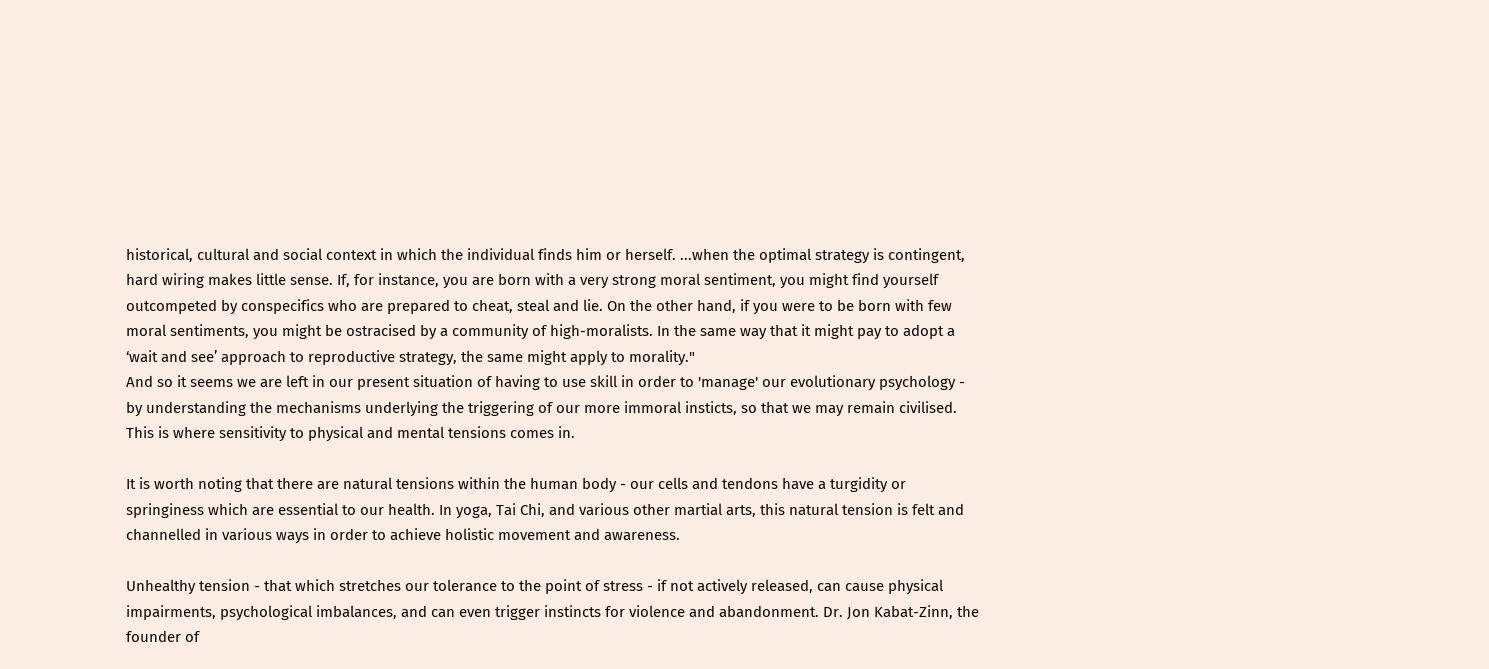historical, cultural and social context in which the individual finds him or herself. ...when the optimal strategy is contingent, hard wiring makes little sense. If, for instance, you are born with a very strong moral sentiment, you might find yourself outcompeted by conspecifics who are prepared to cheat, steal and lie. On the other hand, if you were to be born with few moral sentiments, you might be ostracised by a community of high-moralists. In the same way that it might pay to adopt a ‘wait and see’ approach to reproductive strategy, the same might apply to morality."
And so it seems we are left in our present situation of having to use skill in order to 'manage' our evolutionary psychology - by understanding the mechanisms underlying the triggering of our more immoral insticts, so that we may remain civilised. This is where sensitivity to physical and mental tensions comes in.

It is worth noting that there are natural tensions within the human body - our cells and tendons have a turgidity or springiness which are essential to our health. In yoga, Tai Chi, and various other martial arts, this natural tension is felt and channelled in various ways in order to achieve holistic movement and awareness.

Unhealthy tension - that which stretches our tolerance to the point of stress - if not actively released, can cause physical impairments, psychological imbalances, and can even trigger instincts for violence and abandonment. Dr. Jon Kabat-Zinn, the founder of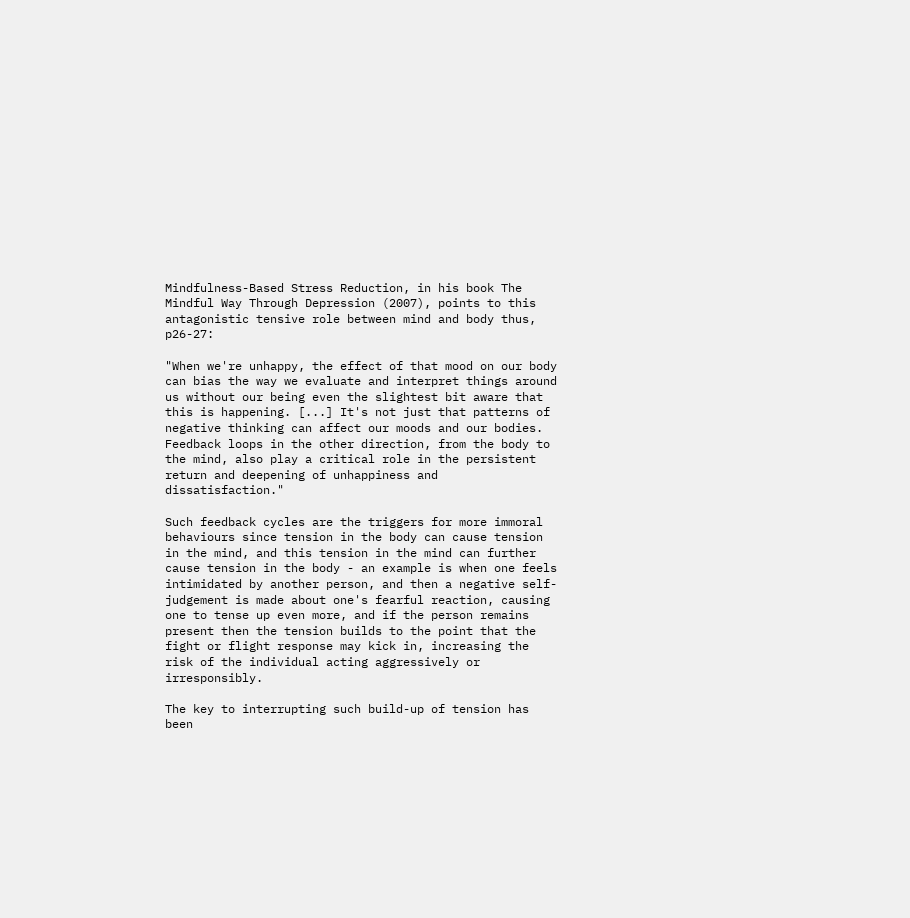Mindfulness-Based Stress Reduction, in his book The Mindful Way Through Depression (2007), points to this antagonistic tensive role between mind and body thus, p26-27:

"When we're unhappy, the effect of that mood on our body can bias the way we evaluate and interpret things around us without our being even the slightest bit aware that this is happening. [...] It's not just that patterns of negative thinking can affect our moods and our bodies. Feedback loops in the other direction, from the body to the mind, also play a critical role in the persistent return and deepening of unhappiness and dissatisfaction."

Such feedback cycles are the triggers for more immoral behaviours since tension in the body can cause tension in the mind, and this tension in the mind can further cause tension in the body - an example is when one feels intimidated by another person, and then a negative self-judgement is made about one's fearful reaction, causing one to tense up even more, and if the person remains present then the tension builds to the point that the fight or flight response may kick in, increasing the risk of the individual acting aggressively or irresponsibly.

The key to interrupting such build-up of tension has been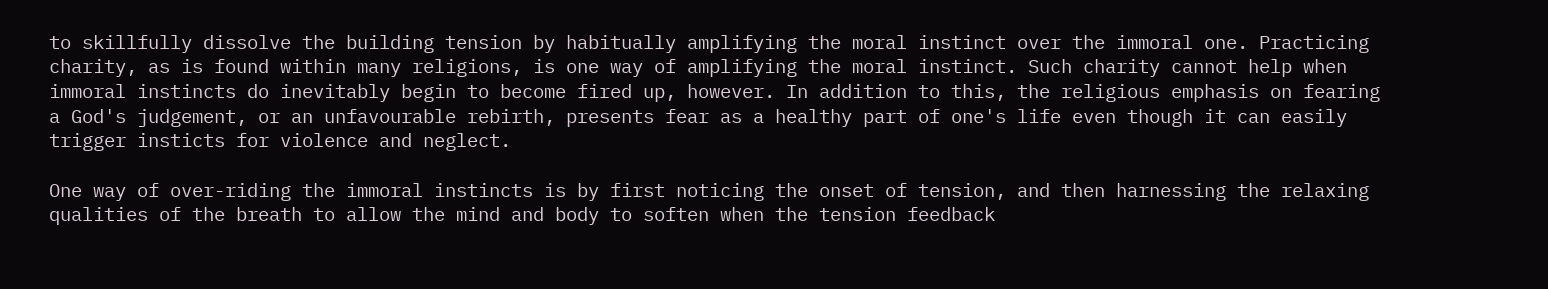to skillfully dissolve the building tension by habitually amplifying the moral instinct over the immoral one. Practicing charity, as is found within many religions, is one way of amplifying the moral instinct. Such charity cannot help when immoral instincts do inevitably begin to become fired up, however. In addition to this, the religious emphasis on fearing a God's judgement, or an unfavourable rebirth, presents fear as a healthy part of one's life even though it can easily trigger insticts for violence and neglect.

One way of over-riding the immoral instincts is by first noticing the onset of tension, and then harnessing the relaxing qualities of the breath to allow the mind and body to soften when the tension feedback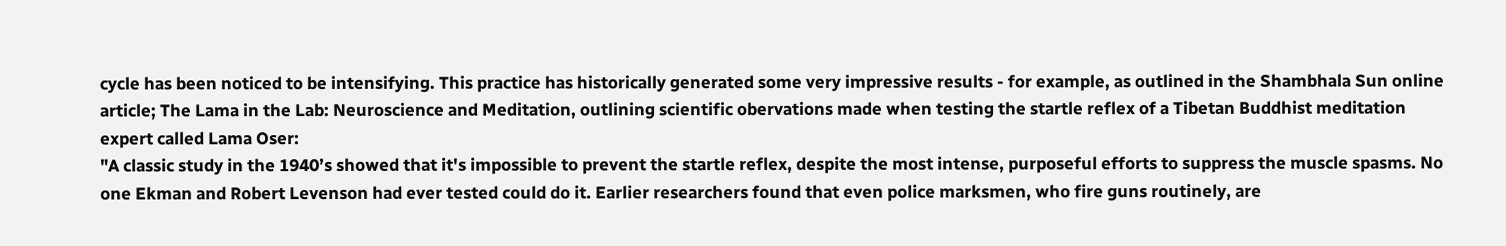cycle has been noticed to be intensifying. This practice has historically generated some very impressive results - for example, as outlined in the Shambhala Sun online article; The Lama in the Lab: Neuroscience and Meditation, outlining scientific obervations made when testing the startle reflex of a Tibetan Buddhist meditation expert called Lama Oser:
"A classic study in the 1940’s showed that it's impossible to prevent the startle reflex, despite the most intense, purposeful efforts to suppress the muscle spasms. No one Ekman and Robert Levenson had ever tested could do it. Earlier researchers found that even police marksmen, who fire guns routinely, are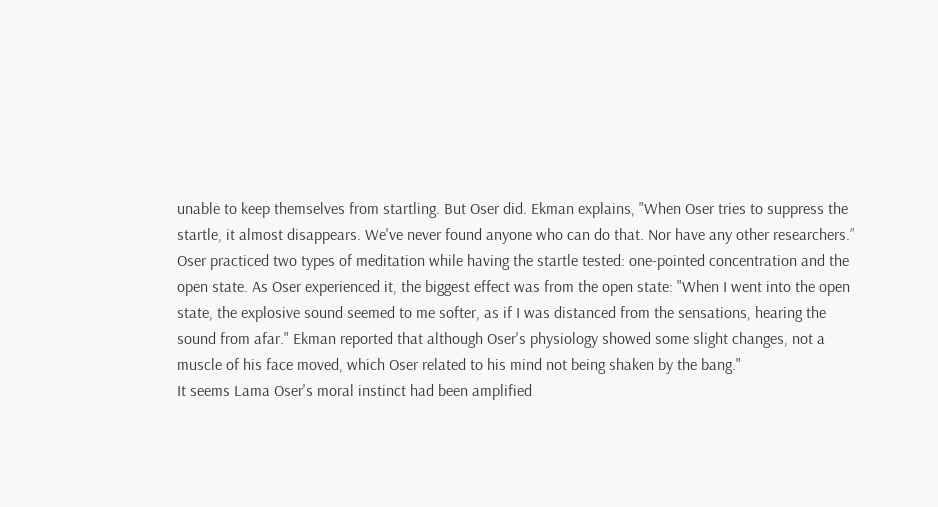unable to keep themselves from startling. But Oser did. Ekman explains, "When Oser tries to suppress the startle, it almost disappears. We've never found anyone who can do that. Nor have any other researchers.” Oser practiced two types of meditation while having the startle tested: one-pointed concentration and the open state. As Oser experienced it, the biggest effect was from the open state: "When I went into the open state, the explosive sound seemed to me softer, as if I was distanced from the sensations, hearing the sound from afar." Ekman reported that although Oser's physiology showed some slight changes, not a muscle of his face moved, which Oser related to his mind not being shaken by the bang."
It seems Lama Oser's moral instinct had been amplified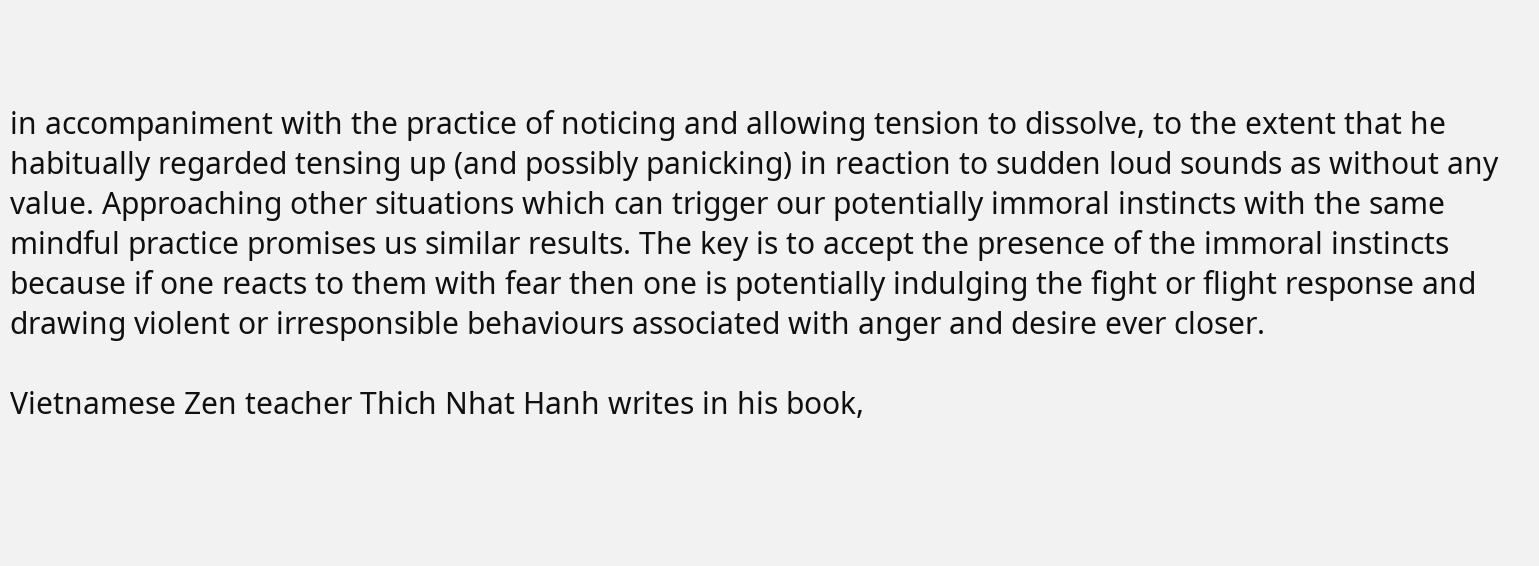in accompaniment with the practice of noticing and allowing tension to dissolve, to the extent that he habitually regarded tensing up (and possibly panicking) in reaction to sudden loud sounds as without any value. Approaching other situations which can trigger our potentially immoral instincts with the same mindful practice promises us similar results. The key is to accept the presence of the immoral instincts because if one reacts to them with fear then one is potentially indulging the fight or flight response and drawing violent or irresponsible behaviours associated with anger and desire ever closer.

Vietnamese Zen teacher Thich Nhat Hanh writes in his book,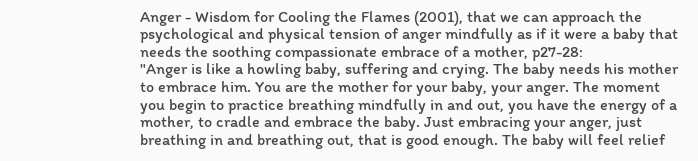Anger - Wisdom for Cooling the Flames (2001), that we can approach the psychological and physical tension of anger mindfully as if it were a baby that needs the soothing compassionate embrace of a mother, p27-28:
"Anger is like a howling baby, suffering and crying. The baby needs his mother to embrace him. You are the mother for your baby, your anger. The moment you begin to practice breathing mindfully in and out, you have the energy of a mother, to cradle and embrace the baby. Just embracing your anger, just breathing in and breathing out, that is good enough. The baby will feel relief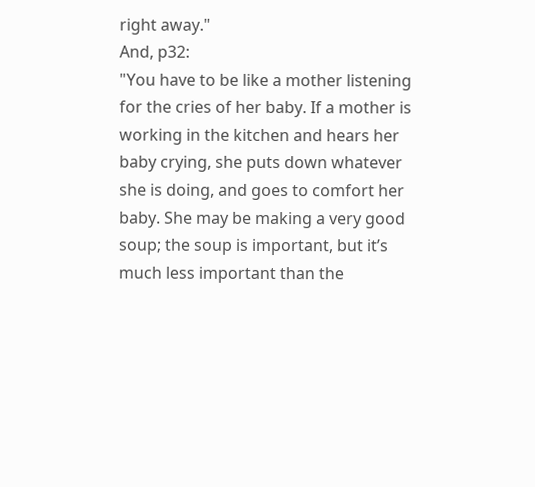right away."
And, p32:
"You have to be like a mother listening for the cries of her baby. If a mother is working in the kitchen and hears her baby crying, she puts down whatever she is doing, and goes to comfort her baby. She may be making a very good soup; the soup is important, but it’s much less important than the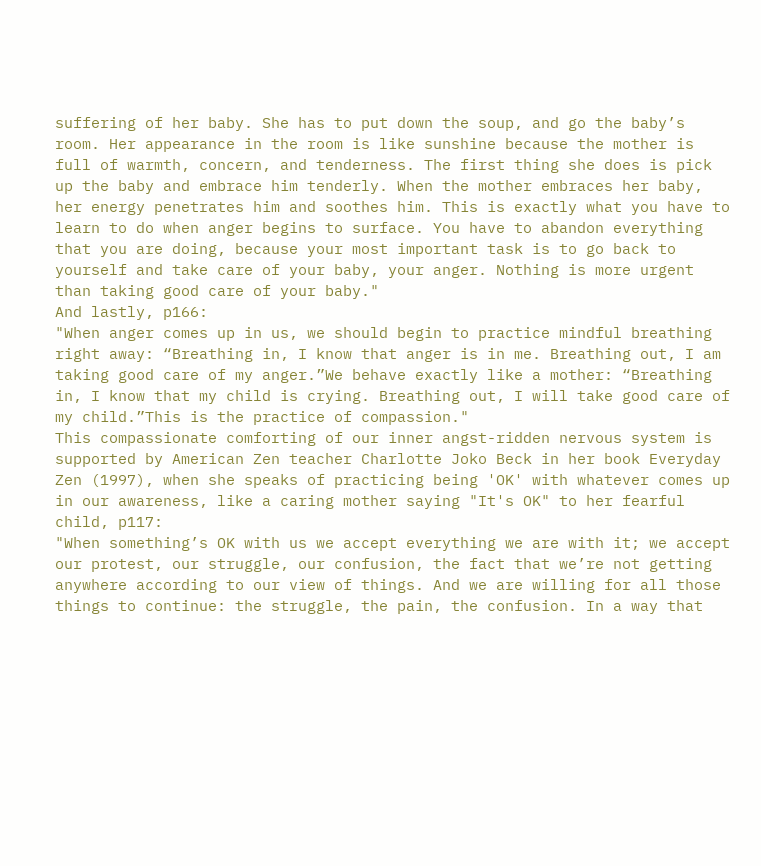suffering of her baby. She has to put down the soup, and go the baby’s room. Her appearance in the room is like sunshine because the mother is full of warmth, concern, and tenderness. The first thing she does is pick up the baby and embrace him tenderly. When the mother embraces her baby, her energy penetrates him and soothes him. This is exactly what you have to learn to do when anger begins to surface. You have to abandon everything that you are doing, because your most important task is to go back to yourself and take care of your baby, your anger. Nothing is more urgent than taking good care of your baby."
And lastly, p166:
"When anger comes up in us, we should begin to practice mindful breathing right away: “Breathing in, I know that anger is in me. Breathing out, I am taking good care of my anger.”We behave exactly like a mother: “Breathing in, I know that my child is crying. Breathing out, I will take good care of my child.”This is the practice of compassion."
This compassionate comforting of our inner angst-ridden nervous system is supported by American Zen teacher Charlotte Joko Beck in her book Everyday Zen (1997), when she speaks of practicing being 'OK' with whatever comes up in our awareness, like a caring mother saying "It's OK" to her fearful child, p117:
"When something’s OK with us we accept everything we are with it; we accept our protest, our struggle, our confusion, the fact that we’re not getting anywhere according to our view of things. And we are willing for all those things to continue: the struggle, the pain, the confusion. In a way that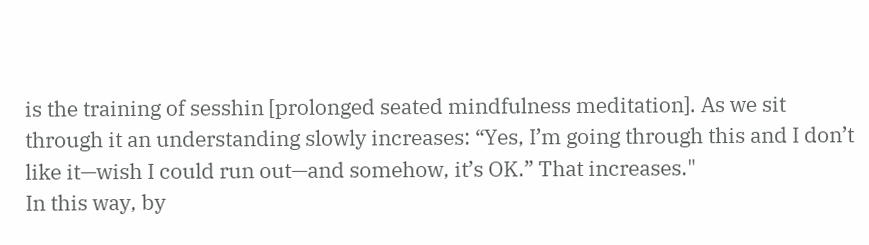is the training of sesshin [prolonged seated mindfulness meditation]. As we sit through it an understanding slowly increases: “Yes, I’m going through this and I don’t like it—wish I could run out—and somehow, it’s OK.” That increases."
In this way, by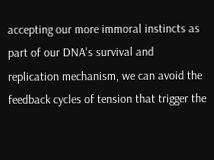accepting our more immoral instincts as part of our DNA's survival and replication mechanism, we can avoid the feedback cycles of tension that trigger the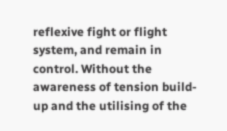reflexive fight or flight system, and remain in control. Without the awareness of tension build-up and the utilising of the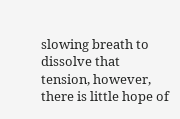slowing breath to dissolve that tension, however, there is little hope of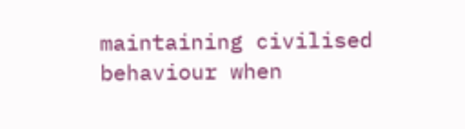maintaining civilised behaviour when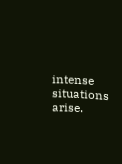intense situations arise.